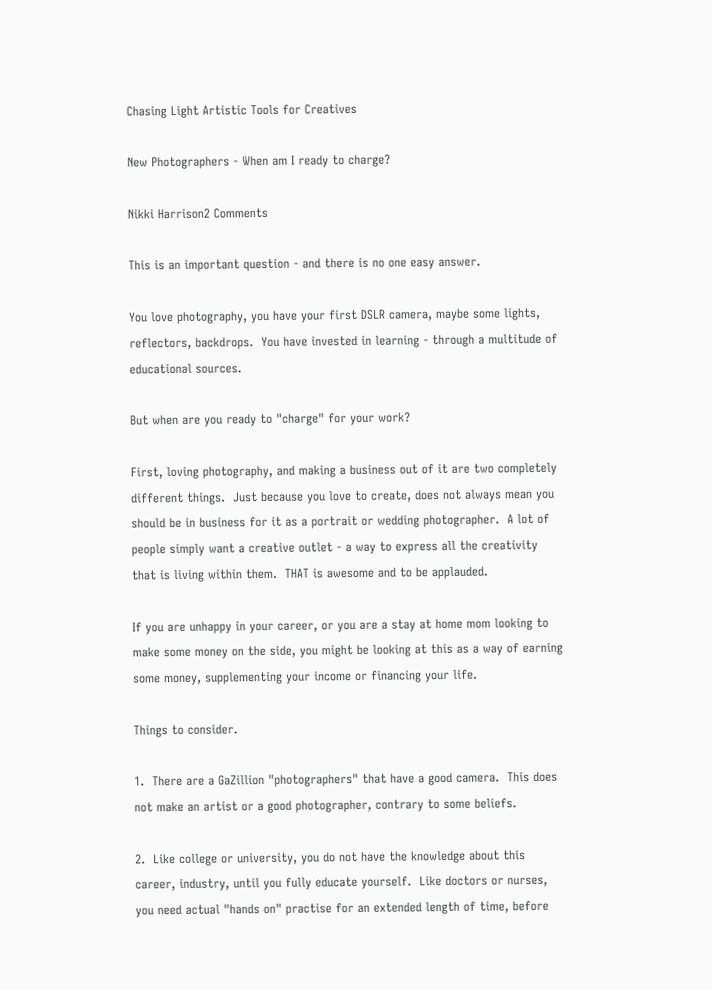Chasing Light Artistic Tools for Creatives

New Photographers - When am I ready to charge?

Nikki Harrison2 Comments

This is an important question - and there is no one easy answer.

You love photography, you have your first DSLR camera, maybe some lights, reflectors, backdrops.  You have invested in learning - through a multitude of educational sources.

But when are you ready to "charge" for your work?

First, loving photography, and making a business out of it are two completely different things.  Just because you love to create, does not always mean you should be in business for it as a portrait or wedding photographer.  A lot of people simply want a creative outlet - a way to express all the creativity that is living within them.  THAT is awesome and to be applauded.

If you are unhappy in your career, or you are a stay at home mom looking to make some money on the side, you might be looking at this as a way of earning some money, supplementing your income or financing your life.

Things to consider.

1.  There are a GaZillion "photographers" that have a good camera.  This does not make an artist or a good photographer, contrary to some beliefs.

2.  Like college or university, you do not have the knowledge about this career, industry, until you fully educate yourself.  Like doctors or nurses, you need actual "hands on" practise for an extended length of time, before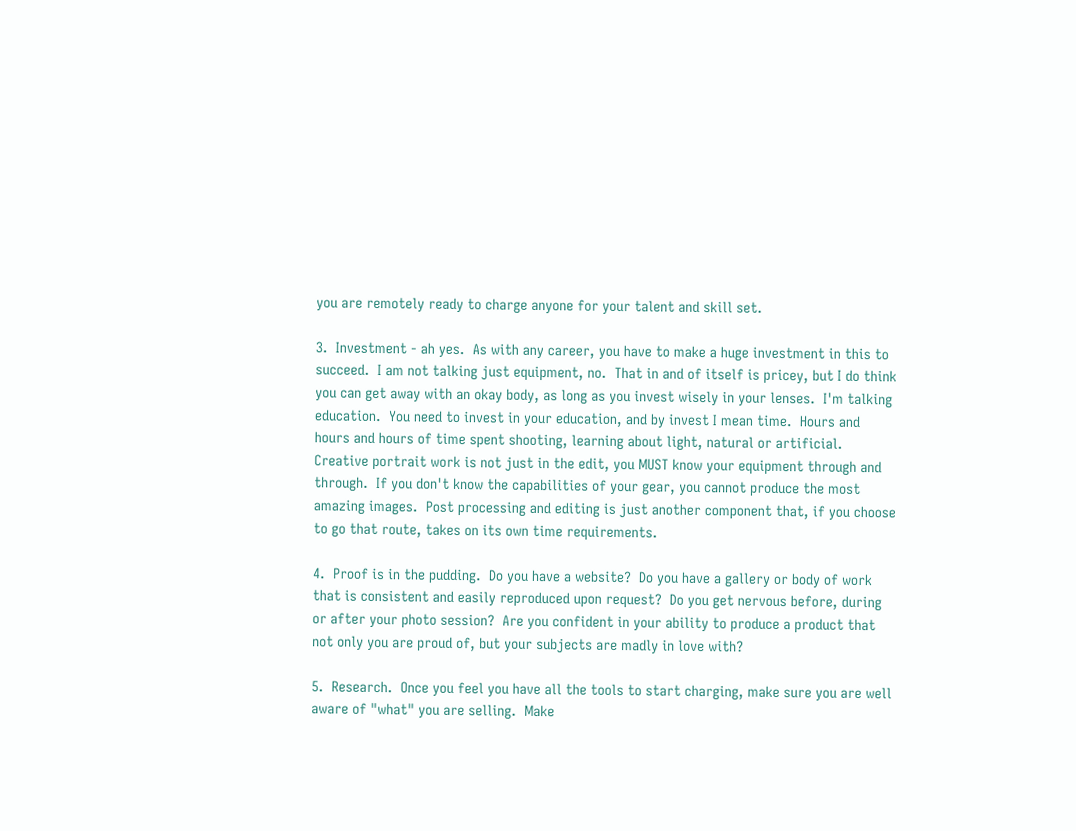you are remotely ready to charge anyone for your talent and skill set.

3.  Investment - ah yes.  As with any career, you have to make a huge investment in this to succeed.  I am not talking just equipment, no.  That in and of itself is pricey, but I do think you can get away with an okay body, as long as you invest wisely in your lenses.  I'm talking education.  You need to invest in your education, and by invest I mean time.  Hours and hours and hours of time spent shooting, learning about light, natural or artificial.  Creative portrait work is not just in the edit, you MUST know your equipment through and through.  If you don't know the capabilities of your gear, you cannot produce the most amazing images.  Post processing and editing is just another component that, if you choose to go that route, takes on its own time requirements.

4.  Proof is in the pudding.  Do you have a website?  Do you have a gallery or body of work that is consistent and easily reproduced upon request?  Do you get nervous before, during or after your photo session?  Are you confident in your ability to produce a product that not only you are proud of, but your subjects are madly in love with?

5.  Research.  Once you feel you have all the tools to start charging, make sure you are well aware of "what" you are selling.  Make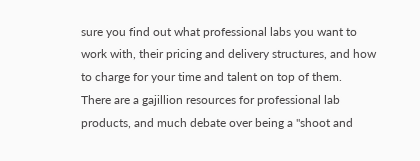sure you find out what professional labs you want to work with, their pricing and delivery structures, and how to charge for your time and talent on top of them.  There are a gajillion resources for professional lab products, and much debate over being a "shoot and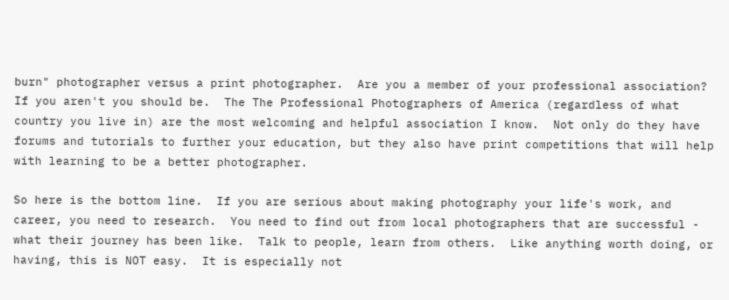burn" photographer versus a print photographer.  Are you a member of your professional association?  If you aren't you should be.  The The Professional Photographers of America (regardless of what country you live in) are the most welcoming and helpful association I know.  Not only do they have forums and tutorials to further your education, but they also have print competitions that will help with learning to be a better photographer.

So here is the bottom line.  If you are serious about making photography your life's work, and career, you need to research.  You need to find out from local photographers that are successful - what their journey has been like.  Talk to people, learn from others.  Like anything worth doing, or having, this is NOT easy.  It is especially not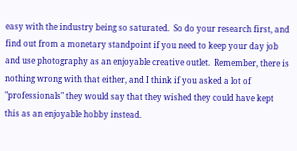easy with the industry being so saturated.  So do your research first, and find out from a monetary standpoint if you need to keep your day job and use photography as an enjoyable creative outlet.  Remember, there is nothing wrong with that either, and I think if you asked a lot of "professionals" they would say that they wished they could have kept this as an enjoyable hobby instead.